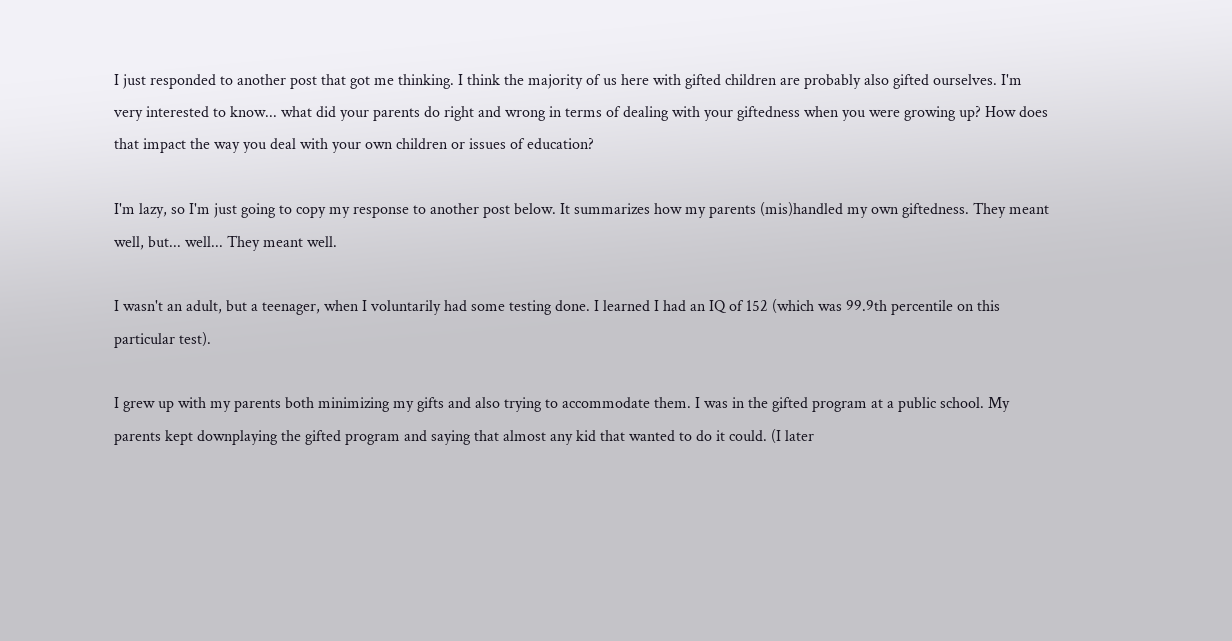I just responded to another post that got me thinking. I think the majority of us here with gifted children are probably also gifted ourselves. I'm very interested to know... what did your parents do right and wrong in terms of dealing with your giftedness when you were growing up? How does that impact the way you deal with your own children or issues of education?

I'm lazy, so I'm just going to copy my response to another post below. It summarizes how my parents (mis)handled my own giftedness. They meant well, but... well... They meant well.

I wasn't an adult, but a teenager, when I voluntarily had some testing done. I learned I had an IQ of 152 (which was 99.9th percentile on this particular test).

I grew up with my parents both minimizing my gifts and also trying to accommodate them. I was in the gifted program at a public school. My parents kept downplaying the gifted program and saying that almost any kid that wanted to do it could. (I later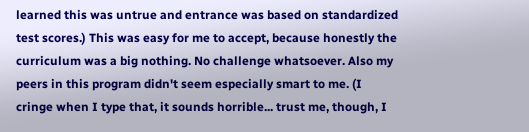learned this was untrue and entrance was based on standardized test scores.) This was easy for me to accept, because honestly the curriculum was a big nothing. No challenge whatsoever. Also my peers in this program didn't seem especially smart to me. (I cringe when I type that, it sounds horrible... trust me, though, I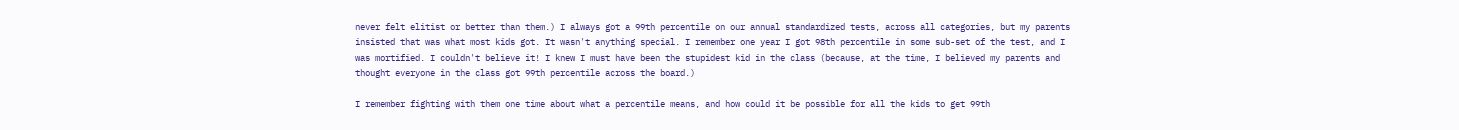never felt elitist or better than them.) I always got a 99th percentile on our annual standardized tests, across all categories, but my parents insisted that was what most kids got. It wasn't anything special. I remember one year I got 98th percentile in some sub-set of the test, and I was mortified. I couldn't believe it! I knew I must have been the stupidest kid in the class (because, at the time, I believed my parents and thought everyone in the class got 99th percentile across the board.)

I remember fighting with them one time about what a percentile means, and how could it be possible for all the kids to get 99th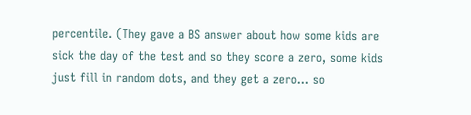percentile. (They gave a BS answer about how some kids are sick the day of the test and so they score a zero, some kids just fill in random dots, and they get a zero... so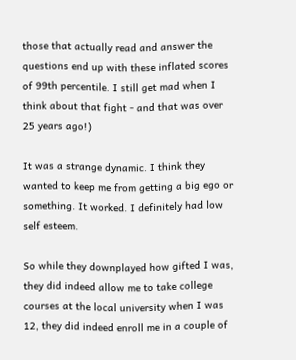those that actually read and answer the questions end up with these inflated scores of 99th percentile. I still get mad when I think about that fight - and that was over 25 years ago!)

It was a strange dynamic. I think they wanted to keep me from getting a big ego or something. It worked. I definitely had low self esteem.

So while they downplayed how gifted I was, they did indeed allow me to take college courses at the local university when I was 12, they did indeed enroll me in a couple of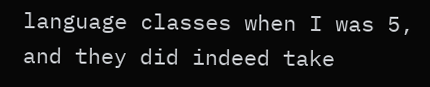language classes when I was 5, and they did indeed take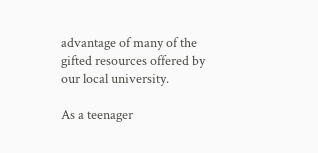advantage of many of the gifted resources offered by our local university.

As a teenager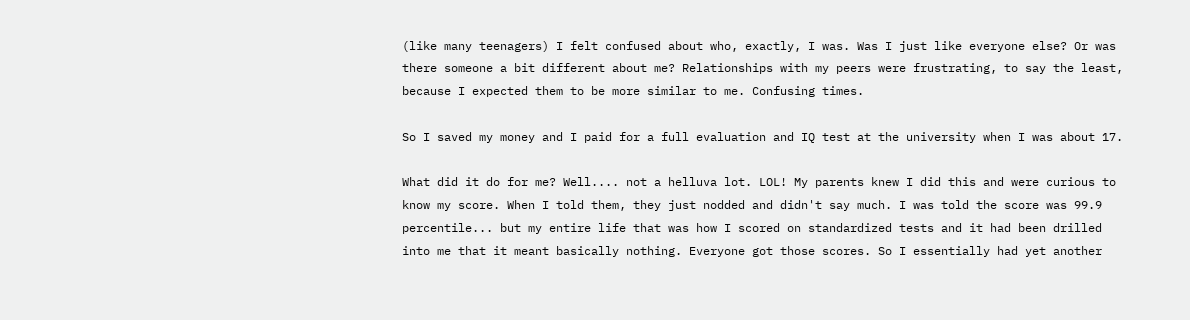(like many teenagers) I felt confused about who, exactly, I was. Was I just like everyone else? Or was there someone a bit different about me? Relationships with my peers were frustrating, to say the least, because I expected them to be more similar to me. Confusing times.

So I saved my money and I paid for a full evaluation and IQ test at the university when I was about 17.

What did it do for me? Well.... not a helluva lot. LOL! My parents knew I did this and were curious to know my score. When I told them, they just nodded and didn't say much. I was told the score was 99.9 percentile... but my entire life that was how I scored on standardized tests and it had been drilled into me that it meant basically nothing. Everyone got those scores. So I essentially had yet another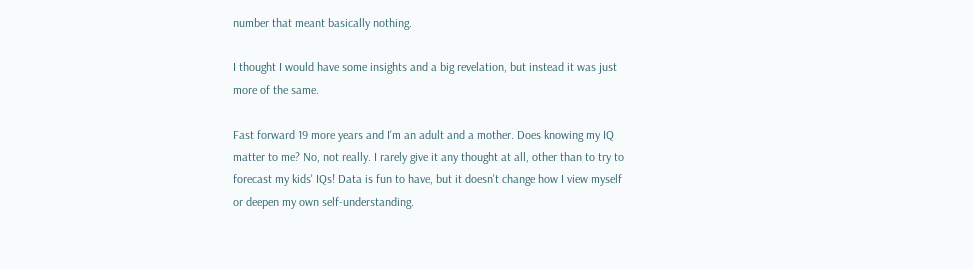number that meant basically nothing.

I thought I would have some insights and a big revelation, but instead it was just more of the same.

Fast forward 19 more years and I'm an adult and a mother. Does knowing my IQ matter to me? No, not really. I rarely give it any thought at all, other than to try to forecast my kids' IQs! Data is fun to have, but it doesn't change how I view myself or deepen my own self-understanding.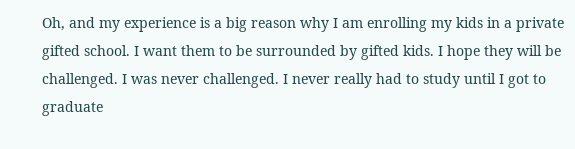Oh, and my experience is a big reason why I am enrolling my kids in a private gifted school. I want them to be surrounded by gifted kids. I hope they will be challenged. I was never challenged. I never really had to study until I got to graduate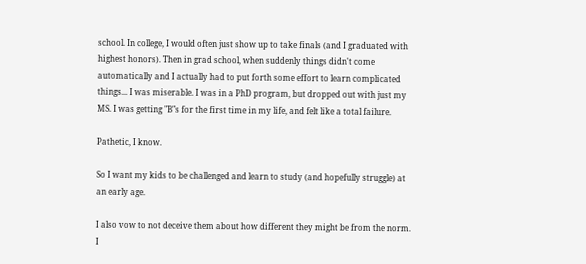school. In college, I would often just show up to take finals (and I graduated with highest honors). Then in grad school, when suddenly things didn't come automatically and I actually had to put forth some effort to learn complicated things... I was miserable. I was in a PhD program, but dropped out with just my MS. I was getting "B"s for the first time in my life, and felt like a total failure.

Pathetic, I know.

So I want my kids to be challenged and learn to study (and hopefully struggle) at an early age.

I also vow to not deceive them about how different they might be from the norm. I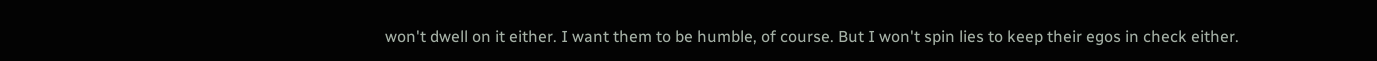won't dwell on it either. I want them to be humble, of course. But I won't spin lies to keep their egos in check either.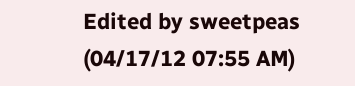Edited by sweetpeas (04/17/12 07:55 AM)